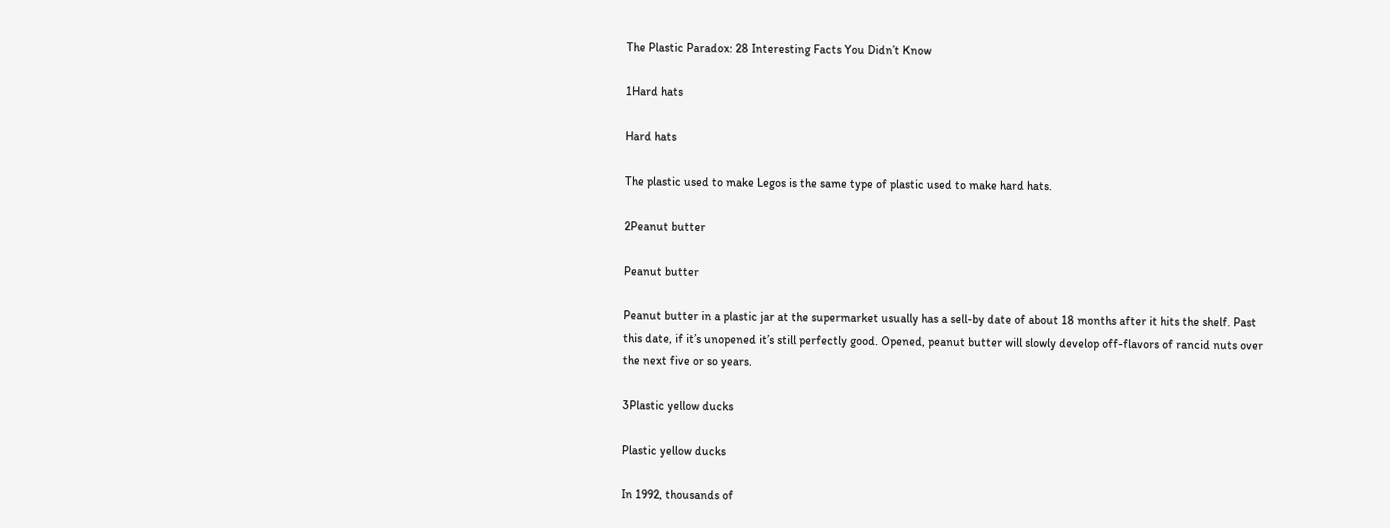The Plastic Paradox: 28 Interesting Facts You Didn’t Know

1Hard hats

Hard hats

The plastic used to make Legos is the same type of plastic used to make hard hats.

2Peanut butter

Peanut butter

Peanut butter in a plastic jar at the supermarket usually has a sell-by date of about 18 months after it hits the shelf. Past this date, if it’s unopened it’s still perfectly good. Opened, peanut butter will slowly develop off-flavors of rancid nuts over the next five or so years.

3Plastic yellow ducks

Plastic yellow ducks

In 1992, thousands of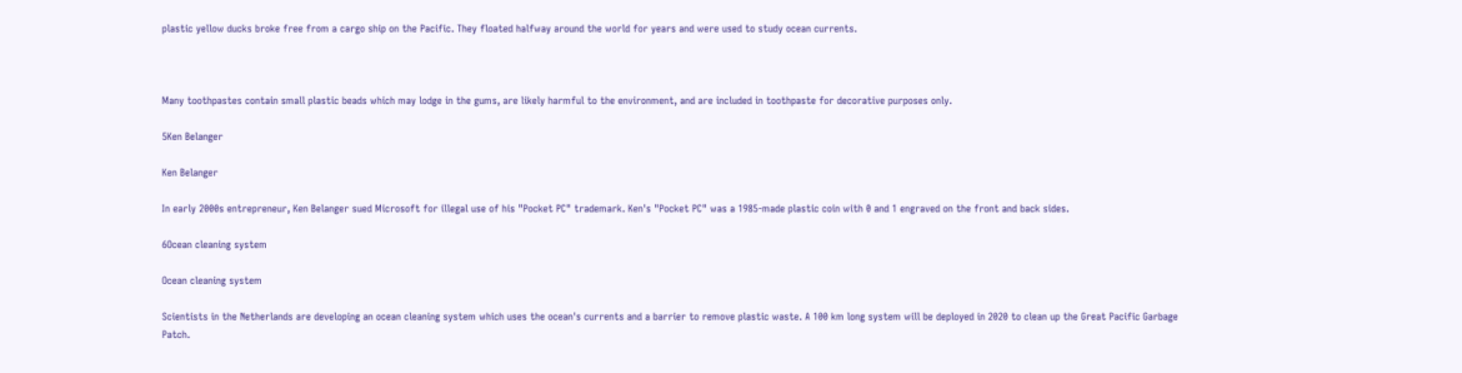plastic yellow ducks broke free from a cargo ship on the Pacific. They floated halfway around the world for years and were used to study ocean currents.



Many toothpastes contain small plastic beads which may lodge in the gums, are likely harmful to the environment, and are included in toothpaste for decorative purposes only.

5Ken Belanger

Ken Belanger

In early 2000s entrepreneur, Ken Belanger sued Microsoft for illegal use of his "Pocket PC" trademark. Ken's "Pocket PC" was a 1985-made plastic coin with 0 and 1 engraved on the front and back sides.

6Ocean cleaning system

Ocean cleaning system

Scientists in the Netherlands are developing an ocean cleaning system which uses the ocean's currents and a barrier to remove plastic waste. A 100 km long system will be deployed in 2020 to clean up the Great Pacific Garbage Patch.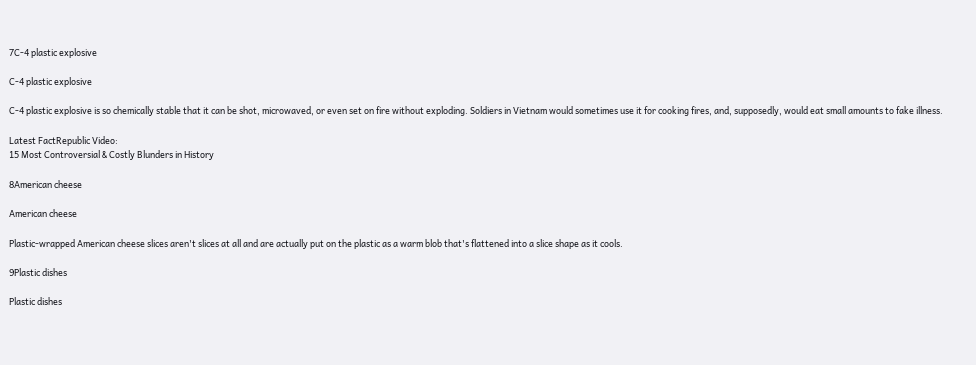7C-4 plastic explosive

C-4 plastic explosive

C-4 plastic explosive is so chemically stable that it can be shot, microwaved, or even set on fire without exploding. Soldiers in Vietnam would sometimes use it for cooking fires, and, supposedly, would eat small amounts to fake illness.

Latest FactRepublic Video:
15 Most Controversial & Costly Blunders in History

8American cheese

American cheese

Plastic-wrapped American cheese slices aren't slices at all and are actually put on the plastic as a warm blob that's flattened into a slice shape as it cools.

9Plastic dishes

Plastic dishes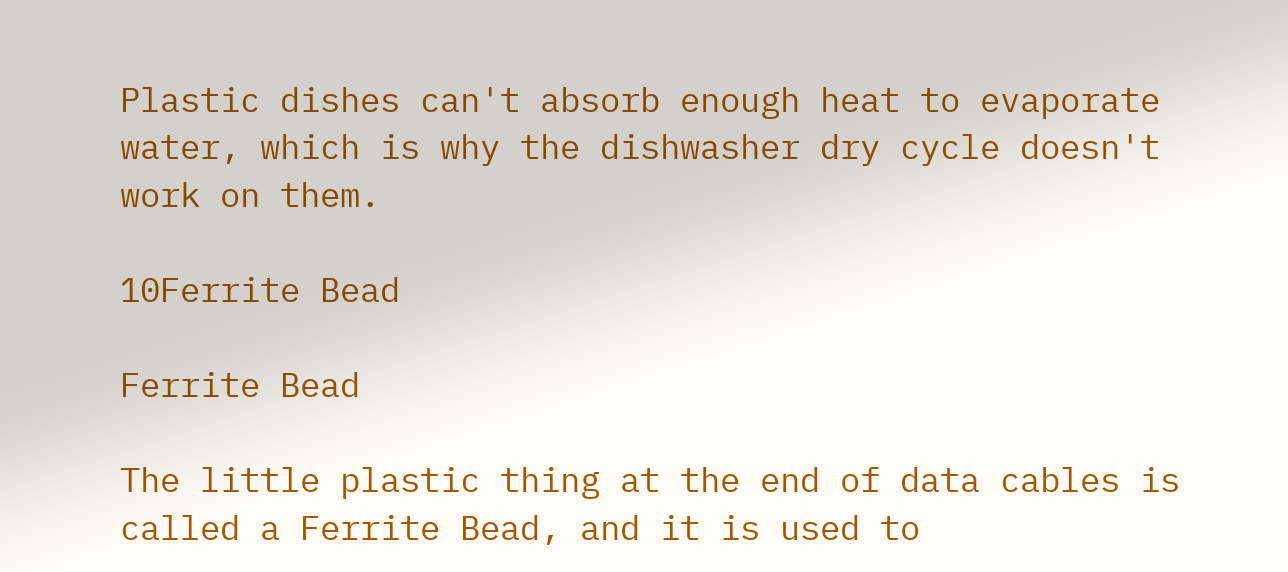Plastic dishes can't absorb enough heat to evaporate water, which is why the dishwasher dry cycle doesn't work on them.

10Ferrite Bead

Ferrite Bead

The little plastic thing at the end of data cables is called a Ferrite Bead, and it is used to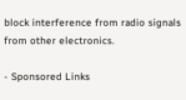block interference from radio signals from other electronics.

- Sponsored Links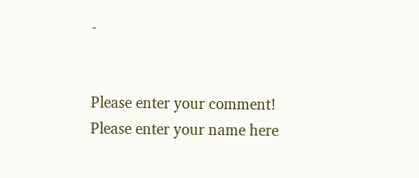-


Please enter your comment!
Please enter your name here